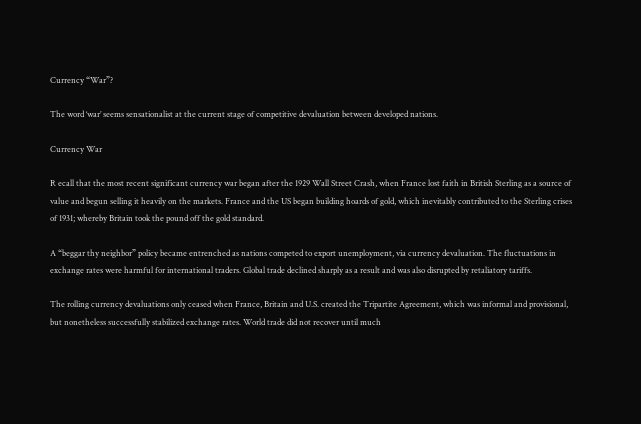Currency “War”?

The word ‘war’ seems sensationalist at the current stage of competitive devaluation between developed nations.

Currency War

R ecall that the most recent significant currency war began after the 1929 Wall Street Crash, when France lost faith in British Sterling as a source of value and begun selling it heavily on the markets. France and the US began building hoards of gold, which inevitably contributed to the Sterling crises of 1931; whereby Britain took the pound off the gold standard.

A “beggar thy neighbor” policy became entrenched as nations competed to export unemployment, via currency devaluation. The fluctuations in exchange rates were harmful for international traders. Global trade declined sharply as a result and was also disrupted by retaliatory tariffs.

The rolling currency devaluations only ceased when France, Britain and U.S. created the Tripartite Agreement, which was informal and provisional, but nonetheless successfully stabilized exchange rates. World trade did not recover until much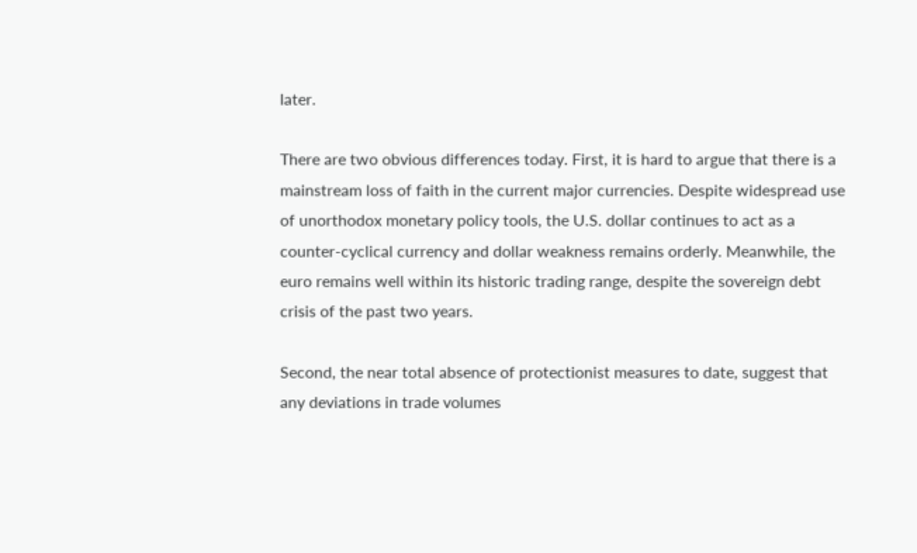later.

There are two obvious differences today. First, it is hard to argue that there is a mainstream loss of faith in the current major currencies. Despite widespread use of unorthodox monetary policy tools, the U.S. dollar continues to act as a counter-cyclical currency and dollar weakness remains orderly. Meanwhile, the euro remains well within its historic trading range, despite the sovereign debt crisis of the past two years.

Second, the near total absence of protectionist measures to date, suggest that any deviations in trade volumes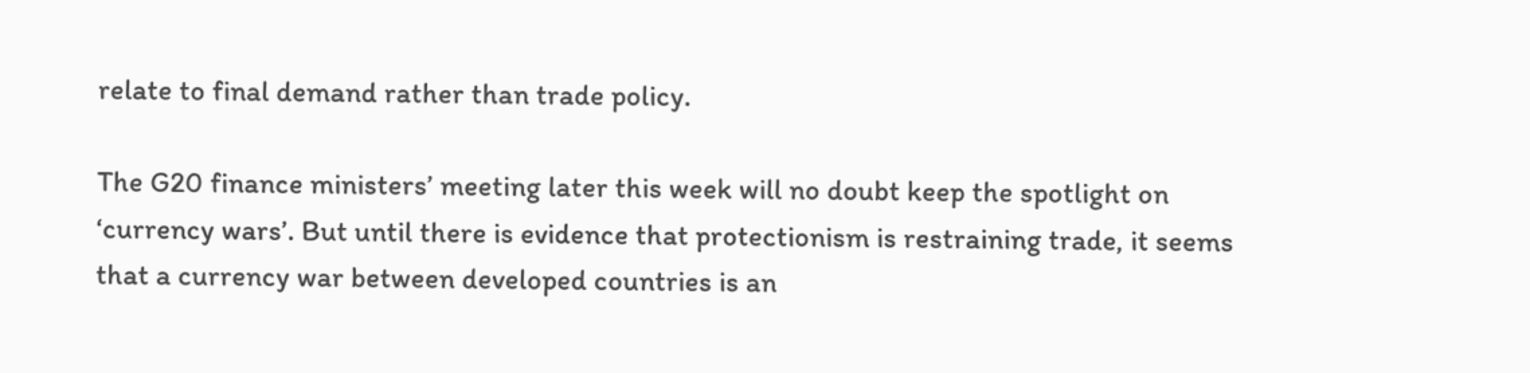relate to final demand rather than trade policy.

The G20 finance ministers’ meeting later this week will no doubt keep the spotlight on ‘currency wars’. But until there is evidence that protectionism is restraining trade, it seems that a currency war between developed countries is an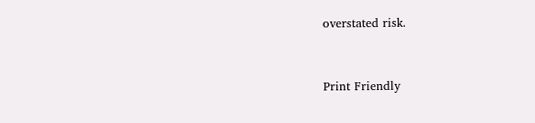overstated risk.


Print Friendly